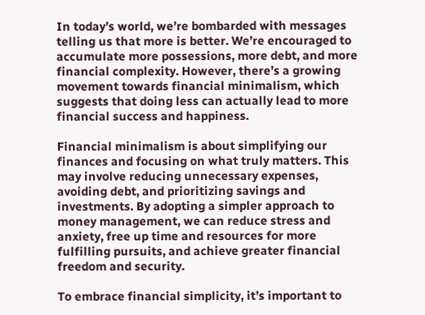In today’s world, we’re bombarded with messages telling us that more is better. We’re encouraged to accumulate more possessions, more debt, and more financial complexity. However, there’s a growing movement towards financial minimalism, which suggests that doing less can actually lead to more financial success and happiness.

Financial minimalism is about simplifying our finances and focusing on what truly matters. This may involve reducing unnecessary expenses, avoiding debt, and prioritizing savings and investments. By adopting a simpler approach to money management, we can reduce stress and anxiety, free up time and resources for more fulfilling pursuits, and achieve greater financial freedom and security.

To embrace financial simplicity, it’s important to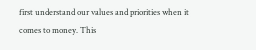first understand our values and priorities when it comes to money. This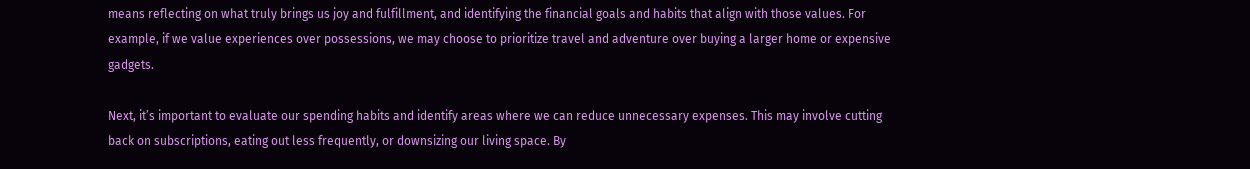means reflecting on what truly brings us joy and fulfillment, and identifying the financial goals and habits that align with those values. For example, if we value experiences over possessions, we may choose to prioritize travel and adventure over buying a larger home or expensive gadgets.

Next, it’s important to evaluate our spending habits and identify areas where we can reduce unnecessary expenses. This may involve cutting back on subscriptions, eating out less frequently, or downsizing our living space. By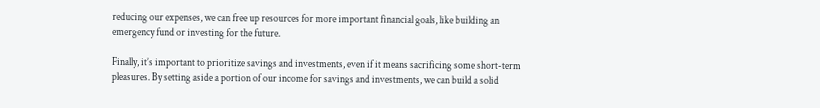reducing our expenses, we can free up resources for more important financial goals, like building an emergency fund or investing for the future.

Finally, it’s important to prioritize savings and investments, even if it means sacrificing some short-term pleasures. By setting aside a portion of our income for savings and investments, we can build a solid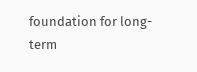foundation for long-term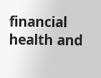financial health and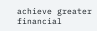achieve greater financial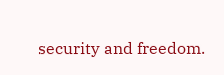security and freedom.